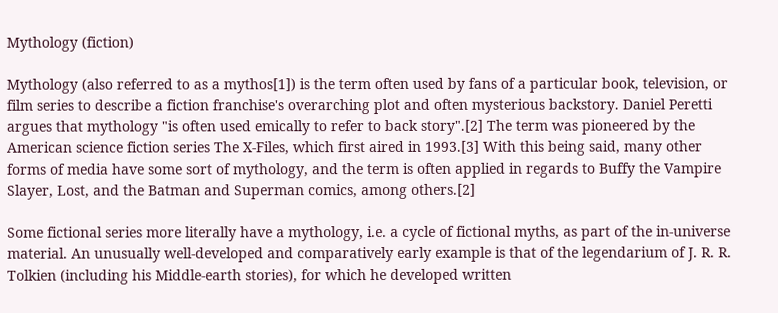Mythology (fiction)

Mythology (also referred to as a mythos[1]) is the term often used by fans of a particular book, television, or film series to describe a fiction franchise's overarching plot and often mysterious backstory. Daniel Peretti argues that mythology "is often used emically to refer to back story".[2] The term was pioneered by the American science fiction series The X-Files, which first aired in 1993.[3] With this being said, many other forms of media have some sort of mythology, and the term is often applied in regards to Buffy the Vampire Slayer, Lost, and the Batman and Superman comics, among others.[2]

Some fictional series more literally have a mythology, i.e. a cycle of fictional myths, as part of the in-universe material. An unusually well-developed and comparatively early example is that of the legendarium of J. R. R. Tolkien (including his Middle-earth stories), for which he developed written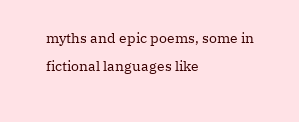myths and epic poems, some in fictional languages like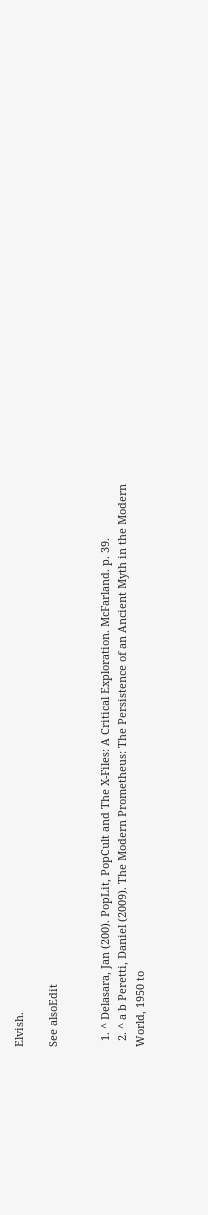Elvish.

See alsoEdit


  1. ^ Delasara, Jan (200). PopLit, PopCult and The X-Files: A Critical Exploration. McFarland. p. 39.
  2. ^ a b Peretti, Daniel (2009). The Modern Prometheus: The Persistence of an Ancient Myth in the Modern World, 1950 to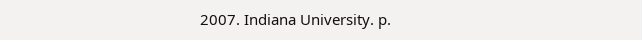2007. Indiana University. p.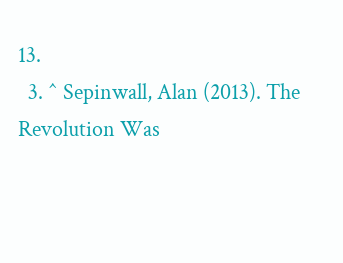13.
  3. ^ Sepinwall, Alan (2013). The Revolution Was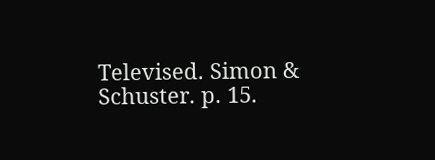Televised. Simon & Schuster. p. 15.